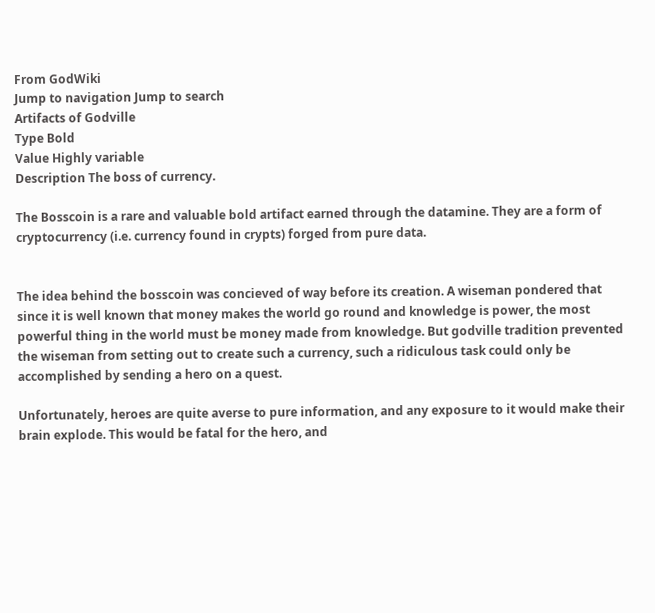From GodWiki
Jump to navigation Jump to search
Artifacts of Godville
Type Bold
Value Highly variable
Description The boss of currency.

The Bosscoin is a rare and valuable bold artifact earned through the datamine. They are a form of cryptocurrency (i.e. currency found in crypts) forged from pure data.


The idea behind the bosscoin was concieved of way before its creation. A wiseman pondered that since it is well known that money makes the world go round and knowledge is power, the most powerful thing in the world must be money made from knowledge. But godville tradition prevented the wiseman from setting out to create such a currency, such a ridiculous task could only be accomplished by sending a hero on a quest.

Unfortunately, heroes are quite averse to pure information, and any exposure to it would make their brain explode. This would be fatal for the hero, and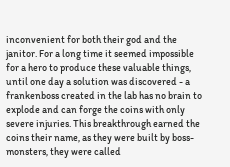inconvenient for both their god and the janitor. For a long time it seemed impossible for a hero to produce these valuable things, until one day a solution was discovered - a frankenboss created in the lab has no brain to explode and can forge the coins with only severe injuries. This breakthrough earned the coins their name, as they were built by boss-monsters, they were called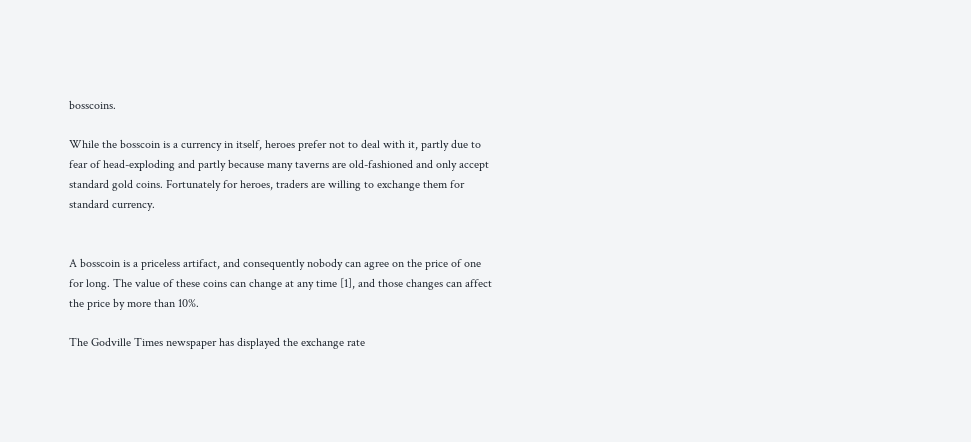bosscoins.

While the bosscoin is a currency in itself, heroes prefer not to deal with it, partly due to fear of head-exploding and partly because many taverns are old-fashioned and only accept standard gold coins. Fortunately for heroes, traders are willing to exchange them for standard currency.


A bosscoin is a priceless artifact, and consequently nobody can agree on the price of one for long. The value of these coins can change at any time [1], and those changes can affect the price by more than 10%.

The Godville Times newspaper has displayed the exchange rate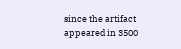since the artifact appeared in 3500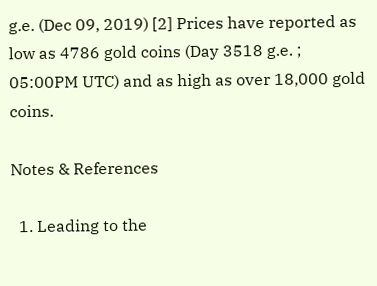g.e. (Dec 09, 2019) [2] Prices have reported as low as 4786 gold coins (Day 3518 g.e. ; 05:00PM UTC) and as high as over 18,000 gold coins.

Notes & References

  1. Leading to the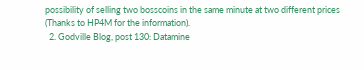possibility of selling two bosscoins in the same minute at two different prices (Thanks to HP4M for the information).
  2. Godville Blog, post 130: Datamine